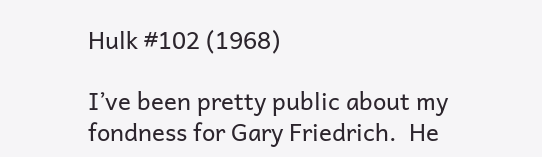Hulk #102 (1968)

I’ve been pretty public about my fondness for Gary Friedrich.  He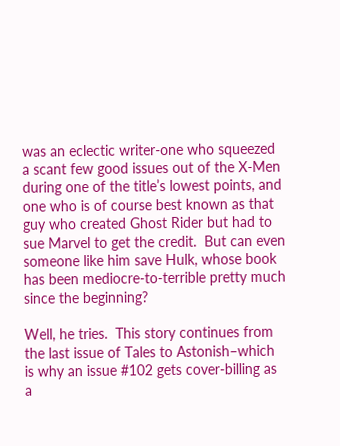was an eclectic writer-one who squeezed a scant few good issues out of the X-Men during one of the title’s lowest points, and one who is of course best known as that guy who created Ghost Rider but had to sue Marvel to get the credit.  But can even someone like him save Hulk, whose book has been mediocre-to-terrible pretty much since the beginning?

Well, he tries.  This story continues from the last issue of Tales to Astonish–which is why an issue #102 gets cover-billing as a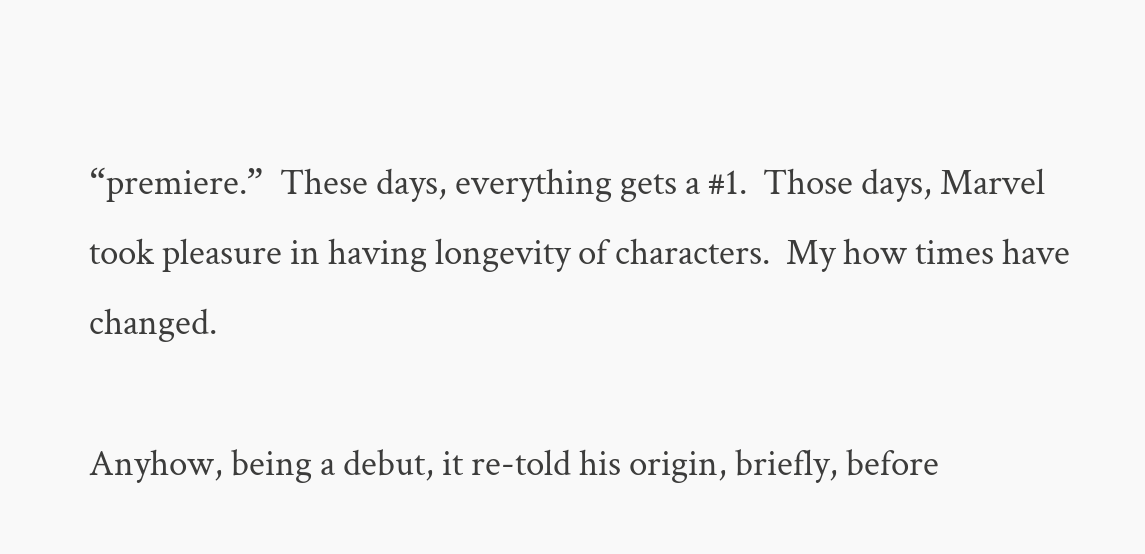“premiere.”  These days, everything gets a #1.  Those days, Marvel took pleasure in having longevity of characters.  My how times have changed.

Anyhow, being a debut, it re-told his origin, briefly, before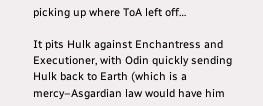picking up where ToA left off…

It pits Hulk against Enchantress and Executioner, with Odin quickly sending Hulk back to Earth (which is a mercy–Asgardian law would have him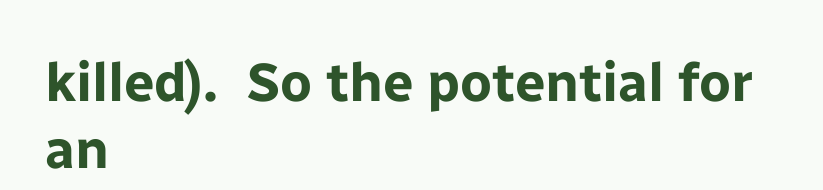killed).  So the potential for an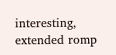interesting, extended romp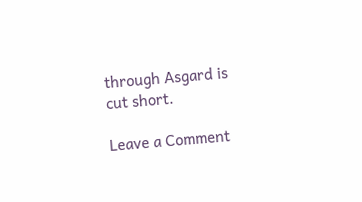through Asgard is cut short.

Leave a Comment